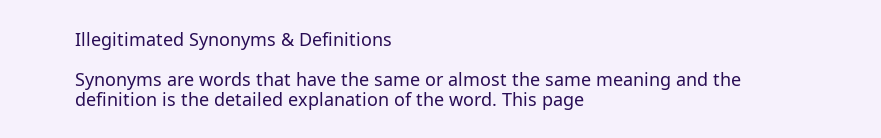Illegitimated Synonyms & Definitions

Synonyms are words that have the same or almost the same meaning and the definition is the detailed explanation of the word. This page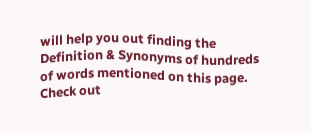will help you out finding the Definition & Synonyms of hundreds of words mentioned on this page. Check out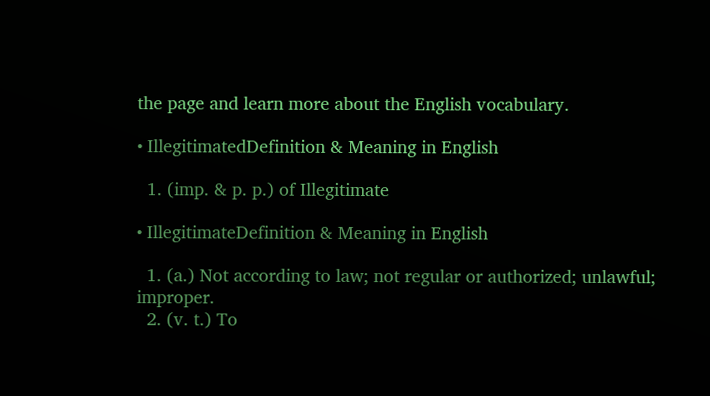the page and learn more about the English vocabulary.

• IllegitimatedDefinition & Meaning in English

  1. (imp. & p. p.) of Illegitimate

• IllegitimateDefinition & Meaning in English

  1. (a.) Not according to law; not regular or authorized; unlawful; improper.
  2. (v. t.) To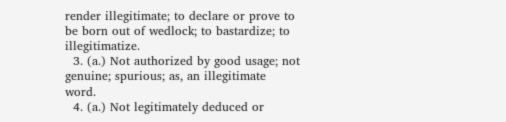render illegitimate; to declare or prove to be born out of wedlock; to bastardize; to illegitimatize.
  3. (a.) Not authorized by good usage; not genuine; spurious; as, an illegitimate word.
  4. (a.) Not legitimately deduced or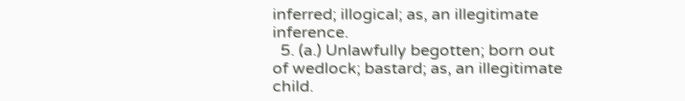inferred; illogical; as, an illegitimate inference.
  5. (a.) Unlawfully begotten; born out of wedlock; bastard; as, an illegitimate child.